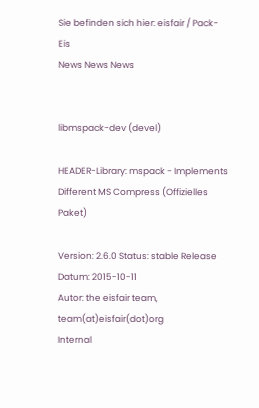Sie befinden sich hier: eisfair / Pack-Eis
News News News


libmspack-dev (devel)

HEADER-Library: mspack - Implements Different MS Compress (Offizielles Paket)

Version: 2.6.0 Status: stable Release Datum: 2015-10-11
Autor: the eisfair team, team(at)eisfair(dot)org
Internal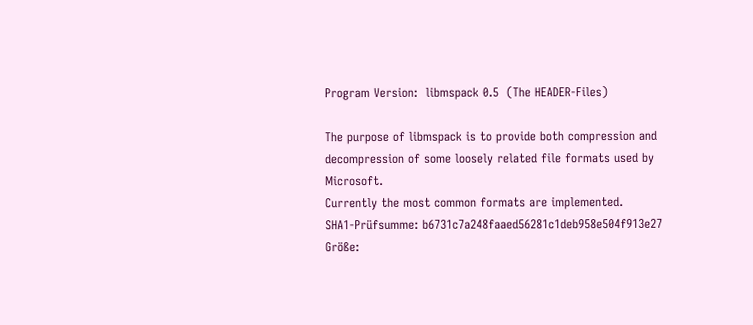Program Version:  libmspack 0.5  (The HEADER-Files)

The purpose of libmspack is to provide both compression and
decompression of some loosely related file formats used by Microsoft.
Currently the most common formats are implemented.
SHA1-Prüfsumme: b6731c7a248faaed56281c1deb958e504f913e27
Größe: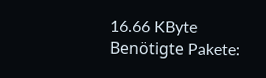16.66 KByte
Benötigte Pakete: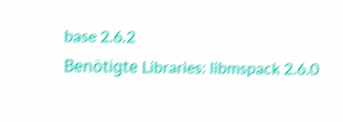base 2.6.2
Benötigte Libraries: libmspack 2.6.0